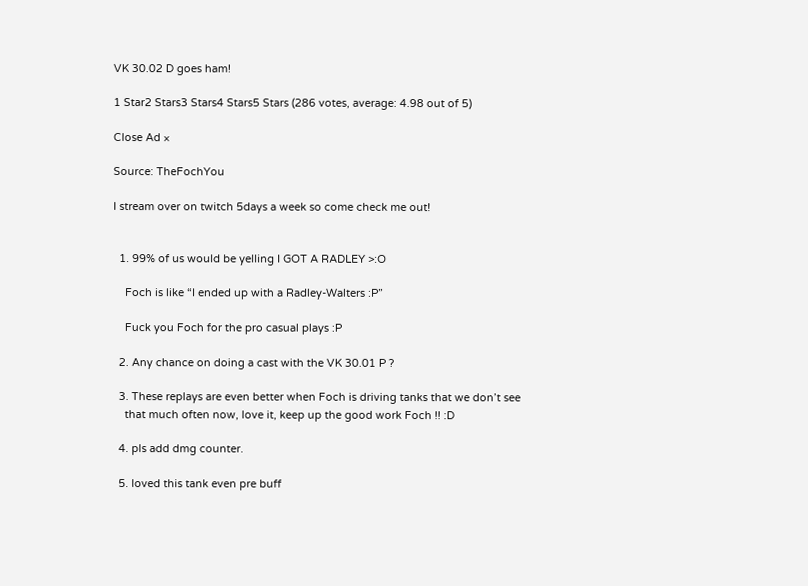VK 30.02 D goes ham!

1 Star2 Stars3 Stars4 Stars5 Stars (286 votes, average: 4.98 out of 5)

Close Ad ×

Source: TheFochYou

I stream over on twitch 5days a week so come check me out!


  1. 99% of us would be yelling I GOT A RADLEY >:O

    Foch is like “I ended up with a Radley-Walters :P”

    Fuck you Foch for the pro casual plays :P

  2. Any chance on doing a cast with the VK 30.01 P ?

  3. These replays are even better when Foch is driving tanks that we don’t see
    that much often now, love it, keep up the good work Foch !! :D

  4. pls add dmg counter.

  5. loved this tank even pre buff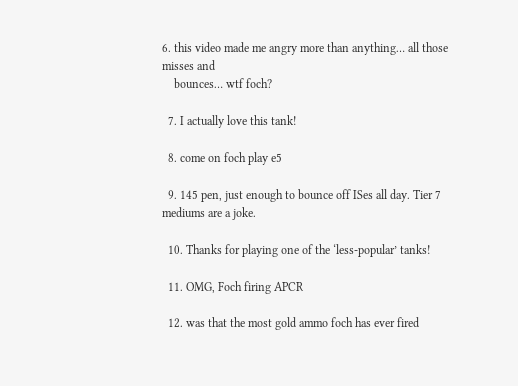6. this video made me angry more than anything… all those misses and
    bounces… wtf foch?

  7. I actually love this tank!

  8. come on foch play e5

  9. 145 pen, just enough to bounce off ISes all day. Tier 7 mediums are a joke.

  10. Thanks for playing one of the ‘less-popular’ tanks!

  11. OMG, Foch firing APCR

  12. was that the most gold ammo foch has ever fired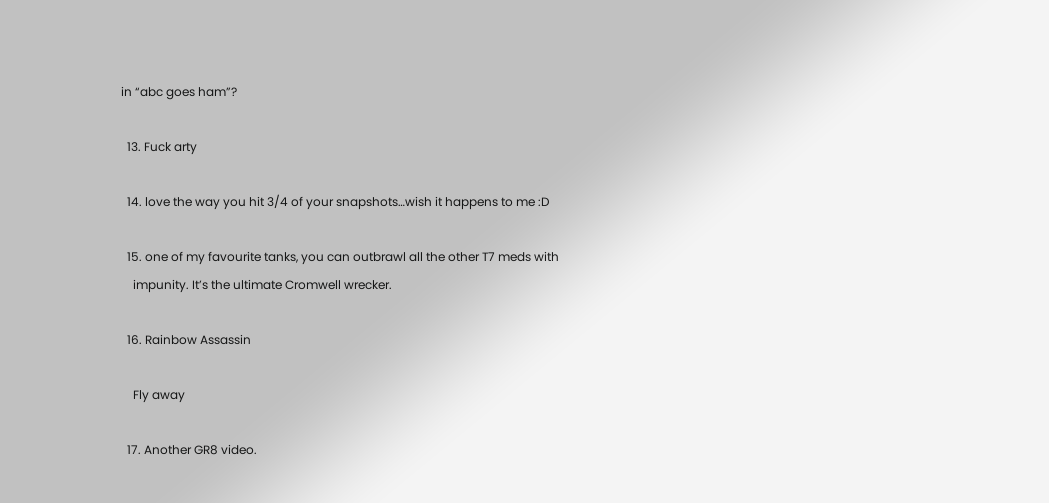in “abc goes ham”?

  13. Fuck arty

  14. love the way you hit 3/4 of your snapshots…wish it happens to me :D

  15. one of my favourite tanks, you can outbrawl all the other T7 meds with
    impunity. It’s the ultimate Cromwell wrecker.

  16. Rainbow Assassin

    Fly away

  17. Another GR8 video.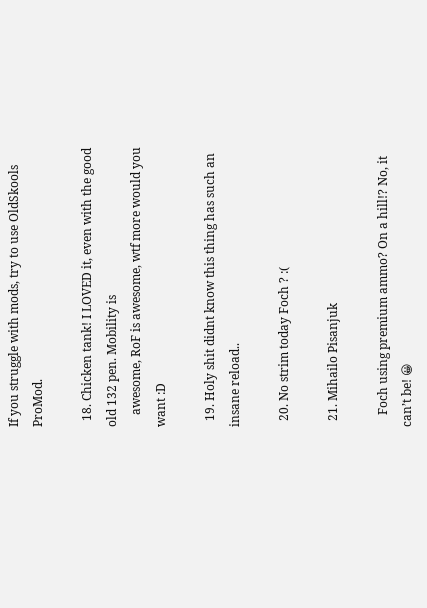If you struggle with mods, try to use OldSkools ProMod.

  18. Chicken tank! I LOVED it, even with the good old 132 pen. Mobility is
    awesome, RoF is awesome, wtf more would you want :D

  19. Holy shit didnt know this thing has such an insane reload..

  20. No strim today Foch ? :(

  21. Mihailo Pisanjuk

    Foch using premium ammo? On a hill!? No, it can’t be! 😀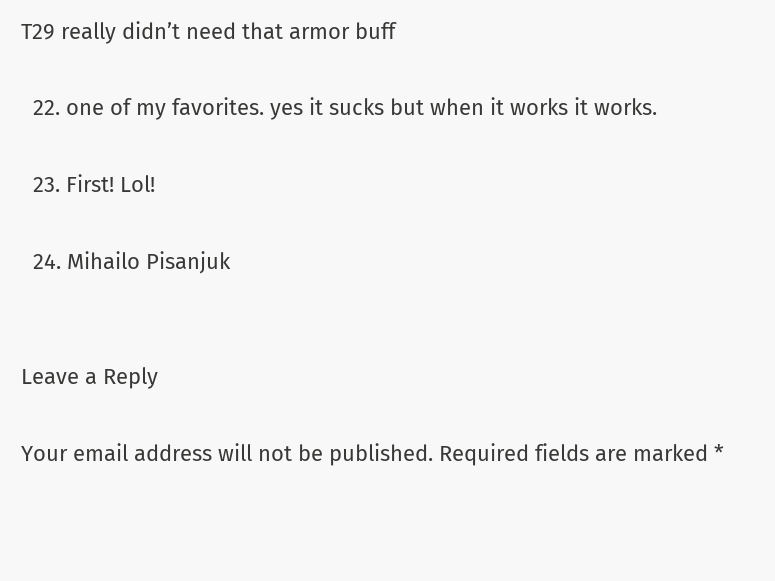T29 really didn’t need that armor buff

  22. one of my favorites. yes it sucks but when it works it works.

  23. First! Lol!

  24. Mihailo Pisanjuk


Leave a Reply

Your email address will not be published. Required fields are marked *